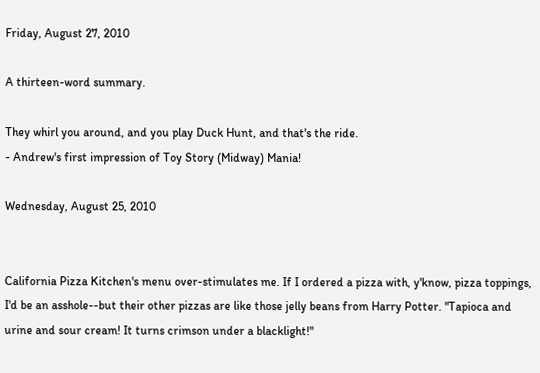Friday, August 27, 2010

A thirteen-word summary.

They whirl you around, and you play Duck Hunt, and that's the ride.
- Andrew's first impression of Toy Story (Midway) Mania!

Wednesday, August 25, 2010


California Pizza Kitchen's menu over-stimulates me. If I ordered a pizza with, y'know, pizza toppings, I'd be an asshole--but their other pizzas are like those jelly beans from Harry Potter. "Tapioca and urine and sour cream! It turns crimson under a blacklight!"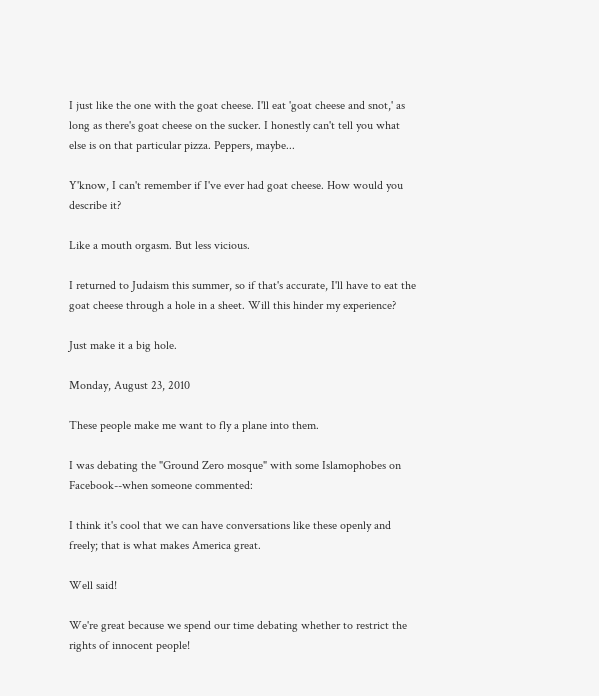I just like the one with the goat cheese. I'll eat 'goat cheese and snot,' as long as there's goat cheese on the sucker. I honestly can't tell you what else is on that particular pizza. Peppers, maybe...

Y'know, I can't remember if I've ever had goat cheese. How would you describe it?

Like a mouth orgasm. But less vicious.

I returned to Judaism this summer, so if that's accurate, I'll have to eat the goat cheese through a hole in a sheet. Will this hinder my experience?

Just make it a big hole.

Monday, August 23, 2010

These people make me want to fly a plane into them.

I was debating the "Ground Zero mosque" with some Islamophobes on Facebook--when someone commented:

I think it's cool that we can have conversations like these openly and freely; that is what makes America great.

Well said!

We're great because we spend our time debating whether to restrict the rights of innocent people!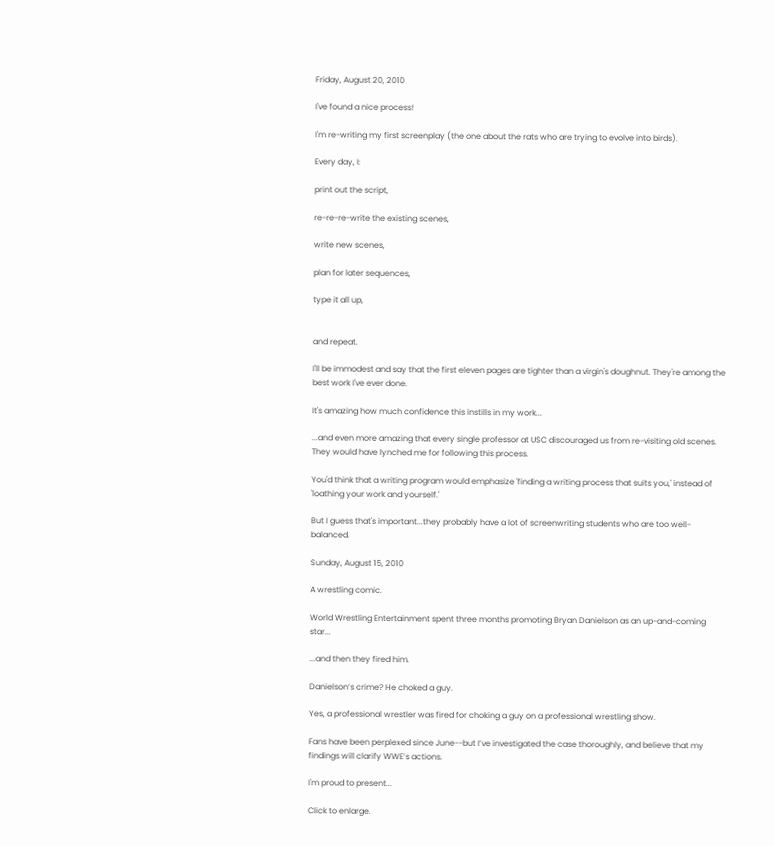Friday, August 20, 2010

I've found a nice process!

I'm re-writing my first screenplay (the one about the rats who are trying to evolve into birds).

Every day, I:

print out the script,

re-re-re-write the existing scenes,

write new scenes,

plan for later sequences,

type it all up,


and repeat.

I'll be immodest and say that the first eleven pages are tighter than a virgin's doughnut. They're among the best work I've ever done.

It's amazing how much confidence this instills in my work...

...and even more amazing that every single professor at USC discouraged us from re-visiting old scenes. They would have lynched me for following this process.

You'd think that a writing program would emphasize 'finding a writing process that suits you,' instead of 'loathing your work and yourself.'

But I guess that's important...they probably have a lot of screenwriting students who are too well-balanced.

Sunday, August 15, 2010

A wrestling comic.

World Wrestling Entertainment spent three months promoting Bryan Danielson as an up-and-coming star...

...and then they fired him.

Danielson’s crime? He choked a guy.

Yes, a professional wrestler was fired for choking a guy on a professional wrestling show.

Fans have been perplexed since June--but I’ve investigated the case thoroughly, and believe that my findings will clarify WWE’s actions.

I'm proud to present...

Click to enlarge.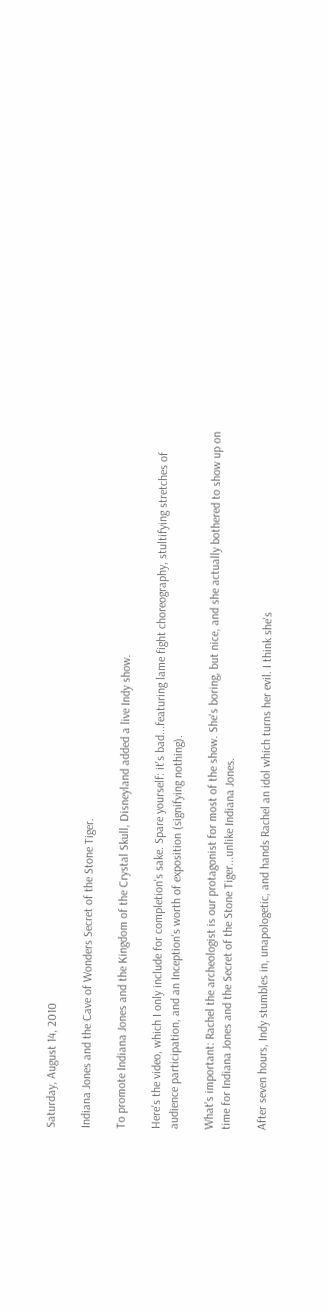Saturday, August 14, 2010

Indiana Jones and the Cave of Wonders Secret of the Stone Tiger.

To promote Indiana Jones and the Kingdom of the Crystal Skull, Disneyland added a live Indy show.

Here's the video, which I only include for completion's sake. Spare yourself: it's bad...featuring lame fight choreography, stultifying stretches of audience participation, and an Inception's worth of exposition (signifying nothing).

What's important: Rachel the archeologist is our protagonist for most of the show. She's boring, but nice, and she actually bothered to show up on time for Indiana Jones and the Secret of the Stone Tiger...unlike Indiana Jones.

After seven hours, Indy stumbles in, unapologetic, and hands Rachel an idol which turns her evil. I think she's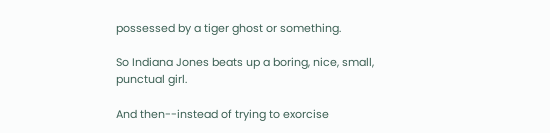possessed by a tiger ghost or something.

So Indiana Jones beats up a boring, nice, small, punctual girl.

And then--instead of trying to exorcise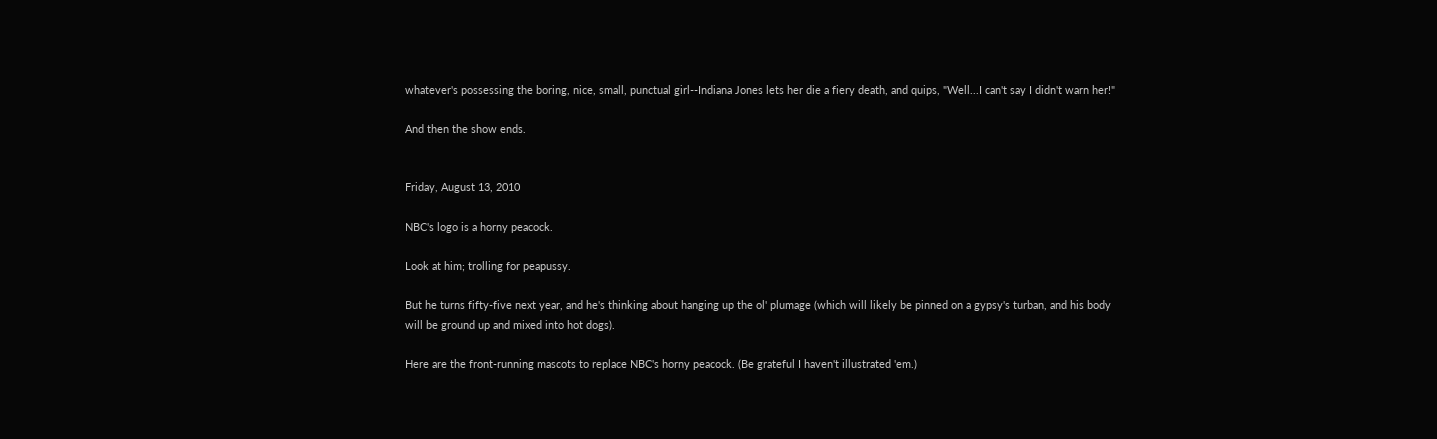whatever's possessing the boring, nice, small, punctual girl--Indiana Jones lets her die a fiery death, and quips, "Well...I can't say I didn't warn her!"

And then the show ends.


Friday, August 13, 2010

NBC's logo is a horny peacock.

Look at him; trolling for peapussy.

But he turns fifty-five next year, and he's thinking about hanging up the ol' plumage (which will likely be pinned on a gypsy's turban, and his body will be ground up and mixed into hot dogs).

Here are the front-running mascots to replace NBC's horny peacock. (Be grateful I haven't illustrated 'em.)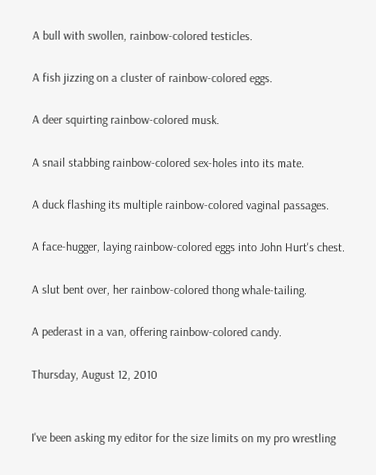A bull with swollen, rainbow-colored testicles.

A fish jizzing on a cluster of rainbow-colored eggs.

A deer squirting rainbow-colored musk.

A snail stabbing rainbow-colored sex-holes into its mate.

A duck flashing its multiple rainbow-colored vaginal passages.

A face-hugger, laying rainbow-colored eggs into John Hurt's chest.

A slut bent over, her rainbow-colored thong whale-tailing.

A pederast in a van, offering rainbow-colored candy.

Thursday, August 12, 2010


I've been asking my editor for the size limits on my pro wrestling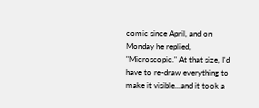comic since April, and on Monday he replied, "Microscopic." At that size, I'd have to re-draw everything to make it visible...and it took a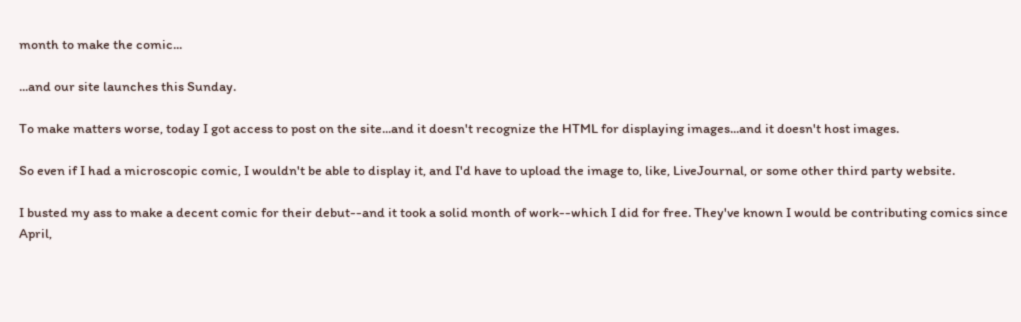month to make the comic...

...and our site launches this Sunday.

To make matters worse, today I got access to post on the site...and it doesn't recognize the HTML for displaying images...and it doesn't host images.

So even if I had a microscopic comic, I wouldn't be able to display it, and I'd have to upload the image to, like, LiveJournal, or some other third party website.

I busted my ass to make a decent comic for their debut--and it took a solid month of work--which I did for free. They've known I would be contributing comics since April,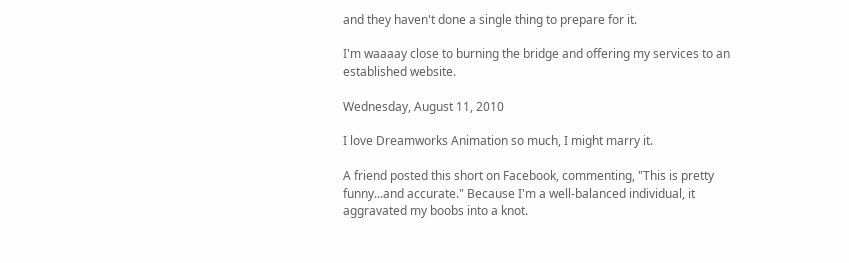and they haven't done a single thing to prepare for it.

I'm waaaay close to burning the bridge and offering my services to an established website.

Wednesday, August 11, 2010

I love Dreamworks Animation so much, I might marry it.

A friend posted this short on Facebook, commenting, "This is pretty funny...and accurate." Because I'm a well-balanced individual, it aggravated my boobs into a knot.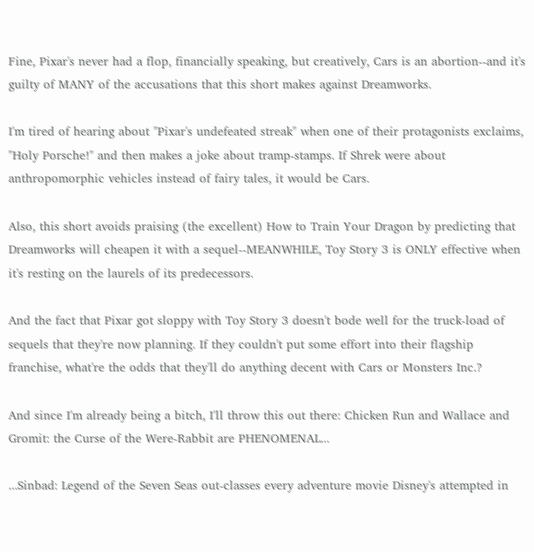Fine, Pixar's never had a flop, financially speaking, but creatively, Cars is an abortion--and it's guilty of MANY of the accusations that this short makes against Dreamworks.

I'm tired of hearing about "Pixar's undefeated streak" when one of their protagonists exclaims, "Holy Porsche!" and then makes a joke about tramp-stamps. If Shrek were about anthropomorphic vehicles instead of fairy tales, it would be Cars.

Also, this short avoids praising (the excellent) How to Train Your Dragon by predicting that Dreamworks will cheapen it with a sequel--MEANWHILE, Toy Story 3 is ONLY effective when it's resting on the laurels of its predecessors.

And the fact that Pixar got sloppy with Toy Story 3 doesn't bode well for the truck-load of sequels that they're now planning. If they couldn't put some effort into their flagship franchise, what're the odds that they'll do anything decent with Cars or Monsters Inc.?

And since I'm already being a bitch, I'll throw this out there: Chicken Run and Wallace and Gromit: the Curse of the Were-Rabbit are PHENOMENAL...

...Sinbad: Legend of the Seven Seas out-classes every adventure movie Disney's attempted in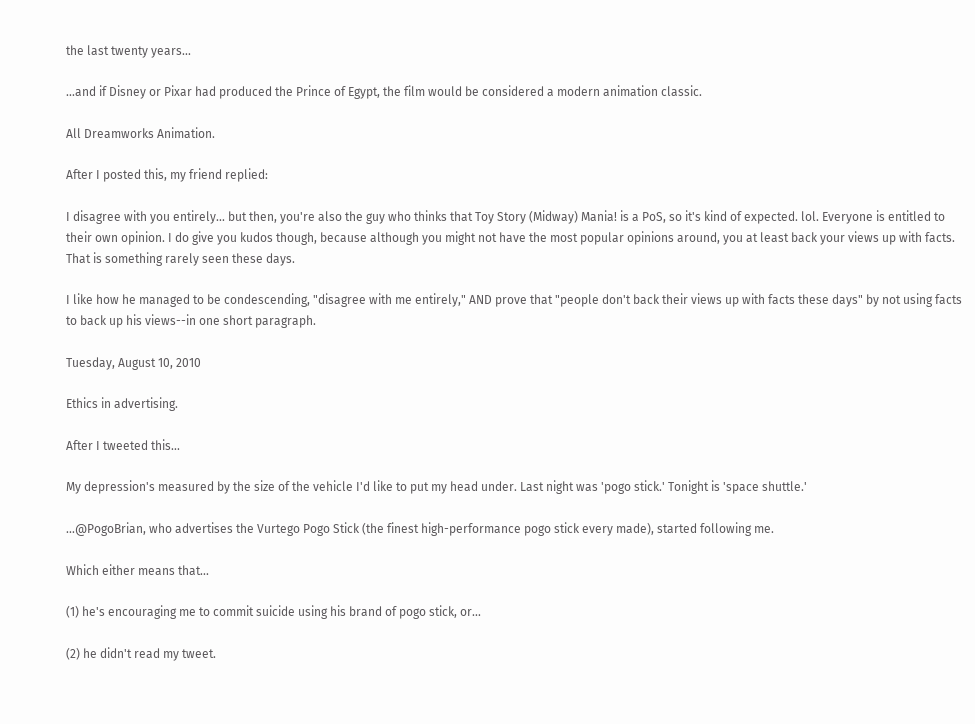the last twenty years...

...and if Disney or Pixar had produced the Prince of Egypt, the film would be considered a modern animation classic.

All Dreamworks Animation.

After I posted this, my friend replied:

I disagree with you entirely... but then, you're also the guy who thinks that Toy Story (Midway) Mania! is a PoS, so it's kind of expected. lol. Everyone is entitled to their own opinion. I do give you kudos though, because although you might not have the most popular opinions around, you at least back your views up with facts. That is something rarely seen these days.

I like how he managed to be condescending, "disagree with me entirely," AND prove that "people don't back their views up with facts these days" by not using facts to back up his views--in one short paragraph.

Tuesday, August 10, 2010

Ethics in advertising.

After I tweeted this...

My depression's measured by the size of the vehicle I'd like to put my head under. Last night was 'pogo stick.' Tonight is 'space shuttle.'

...@PogoBrian, who advertises the Vurtego Pogo Stick (the finest high-performance pogo stick every made), started following me.

Which either means that...

(1) he's encouraging me to commit suicide using his brand of pogo stick, or...

(2) he didn't read my tweet.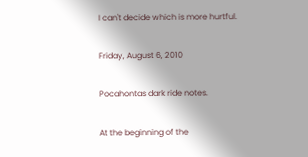I can't decide which is more hurtful.

Friday, August 6, 2010

Pocahontas dark ride notes.

At the beginning of the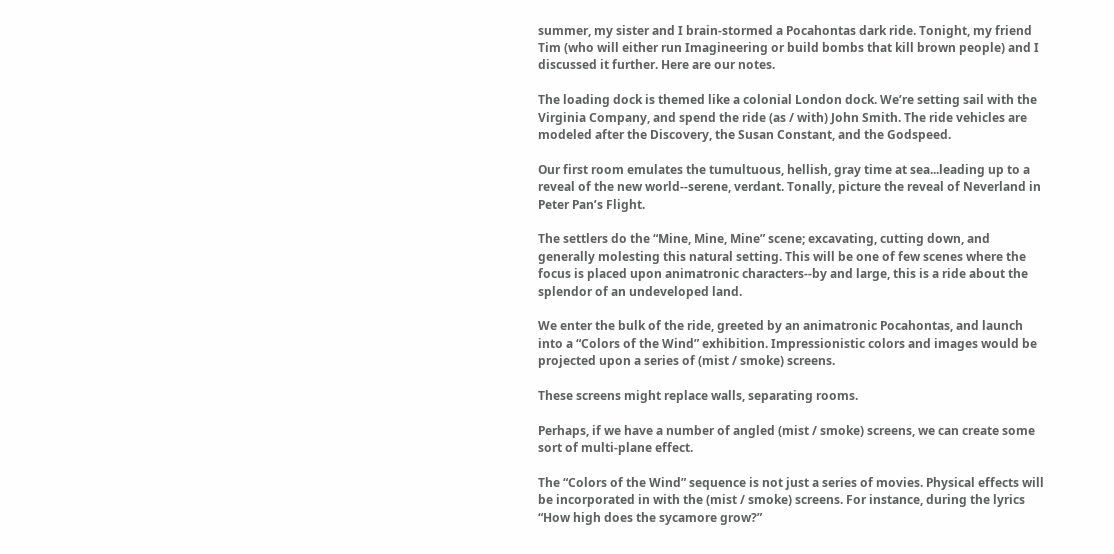summer, my sister and I brain-stormed a Pocahontas dark ride. Tonight, my friend Tim (who will either run Imagineering or build bombs that kill brown people) and I discussed it further. Here are our notes.

The loading dock is themed like a colonial London dock. We’re setting sail with the Virginia Company, and spend the ride (as / with) John Smith. The ride vehicles are modeled after the Discovery, the Susan Constant, and the Godspeed.

Our first room emulates the tumultuous, hellish, gray time at sea...leading up to a reveal of the new world--serene, verdant. Tonally, picture the reveal of Neverland in Peter Pan’s Flight.

The settlers do the “Mine, Mine, Mine” scene; excavating, cutting down, and generally molesting this natural setting. This will be one of few scenes where the focus is placed upon animatronic characters--by and large, this is a ride about the splendor of an undeveloped land.

We enter the bulk of the ride, greeted by an animatronic Pocahontas, and launch into a “Colors of the Wind” exhibition. Impressionistic colors and images would be projected upon a series of (mist / smoke) screens.

These screens might replace walls, separating rooms.

Perhaps, if we have a number of angled (mist / smoke) screens, we can create some sort of multi-plane effect.

The “Colors of the Wind” sequence is not just a series of movies. Physical effects will be incorporated in with the (mist / smoke) screens. For instance, during the lyrics “How high does the sycamore grow?”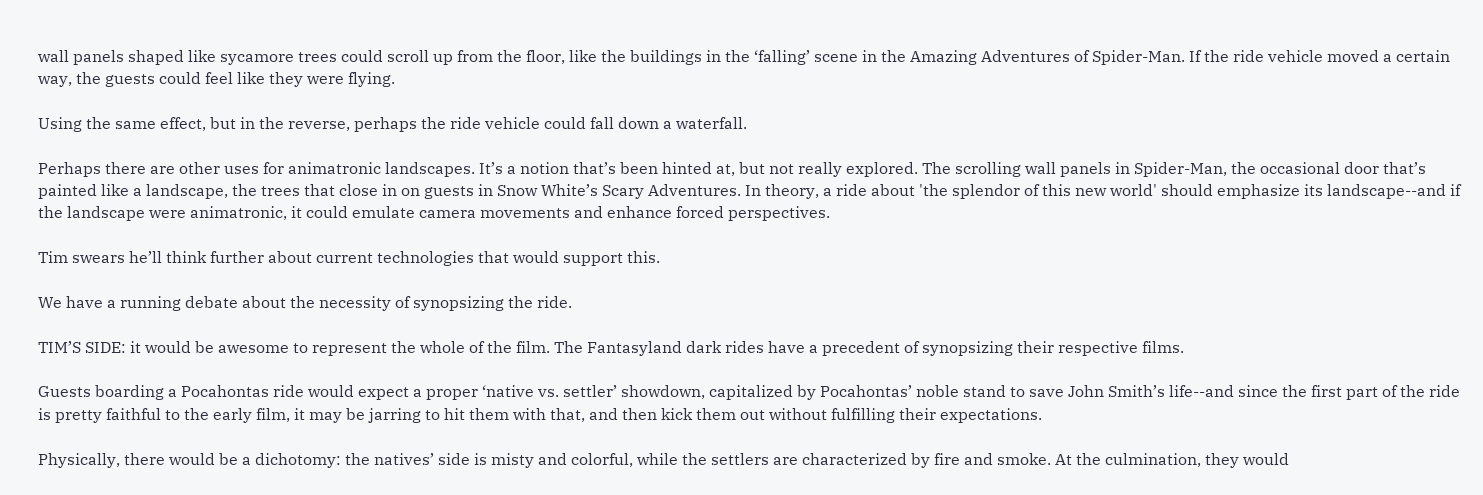wall panels shaped like sycamore trees could scroll up from the floor, like the buildings in the ‘falling’ scene in the Amazing Adventures of Spider-Man. If the ride vehicle moved a certain way, the guests could feel like they were flying.

Using the same effect, but in the reverse, perhaps the ride vehicle could fall down a waterfall.

Perhaps there are other uses for animatronic landscapes. It’s a notion that’s been hinted at, but not really explored. The scrolling wall panels in Spider-Man, the occasional door that’s painted like a landscape, the trees that close in on guests in Snow White’s Scary Adventures. In theory, a ride about 'the splendor of this new world' should emphasize its landscape--and if the landscape were animatronic, it could emulate camera movements and enhance forced perspectives.

Tim swears he’ll think further about current technologies that would support this.

We have a running debate about the necessity of synopsizing the ride.

TIM’S SIDE: it would be awesome to represent the whole of the film. The Fantasyland dark rides have a precedent of synopsizing their respective films.

Guests boarding a Pocahontas ride would expect a proper ‘native vs. settler’ showdown, capitalized by Pocahontas’ noble stand to save John Smith’s life--and since the first part of the ride is pretty faithful to the early film, it may be jarring to hit them with that, and then kick them out without fulfilling their expectations.

Physically, there would be a dichotomy: the natives’ side is misty and colorful, while the settlers are characterized by fire and smoke. At the culmination, they would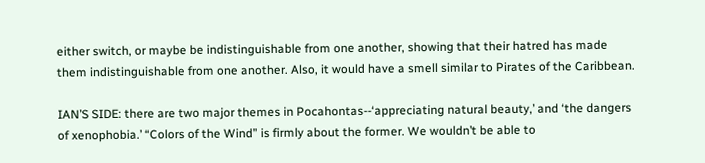either switch, or maybe be indistinguishable from one another, showing that their hatred has made them indistinguishable from one another. Also, it would have a smell similar to Pirates of the Caribbean.

IAN’S SIDE: there are two major themes in Pocahontas--‘appreciating natural beauty,’ and ‘the dangers of xenophobia.’ “Colors of the Wind” is firmly about the former. We wouldn’t be able to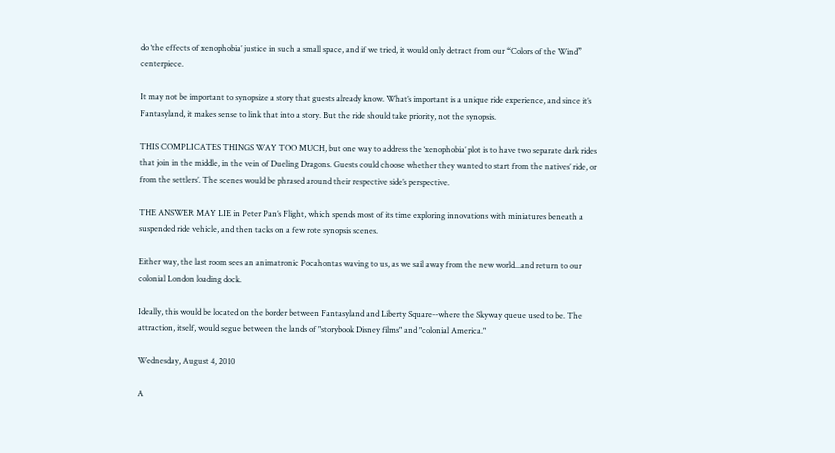do ‘the effects of xenophobia’ justice in such a small space, and if we tried, it would only detract from our “Colors of the Wind” centerpiece.

It may not be important to synopsize a story that guests already know. What’s important is a unique ride experience, and since it’s Fantasyland, it makes sense to link that into a story. But the ride should take priority, not the synopsis.

THIS COMPLICATES THINGS WAY TOO MUCH, but one way to address the ‘xenophobia’ plot is to have two separate dark rides that join in the middle, in the vein of Dueling Dragons. Guests could choose whether they wanted to start from the natives’ ride, or from the settlers’. The scenes would be phrased around their respective side’s perspective.

THE ANSWER MAY LIE in Peter Pan’s Flight, which spends most of its time exploring innovations with miniatures beneath a suspended ride vehicle, and then tacks on a few rote synopsis scenes.

Either way, the last room sees an animatronic Pocahontas waving to us, as we sail away from the new world...and return to our colonial London loading dock.

Ideally, this would be located on the border between Fantasyland and Liberty Square--where the Skyway queue used to be. The attraction, itself, would segue between the lands of "storybook Disney films" and "colonial America."

Wednesday, August 4, 2010

A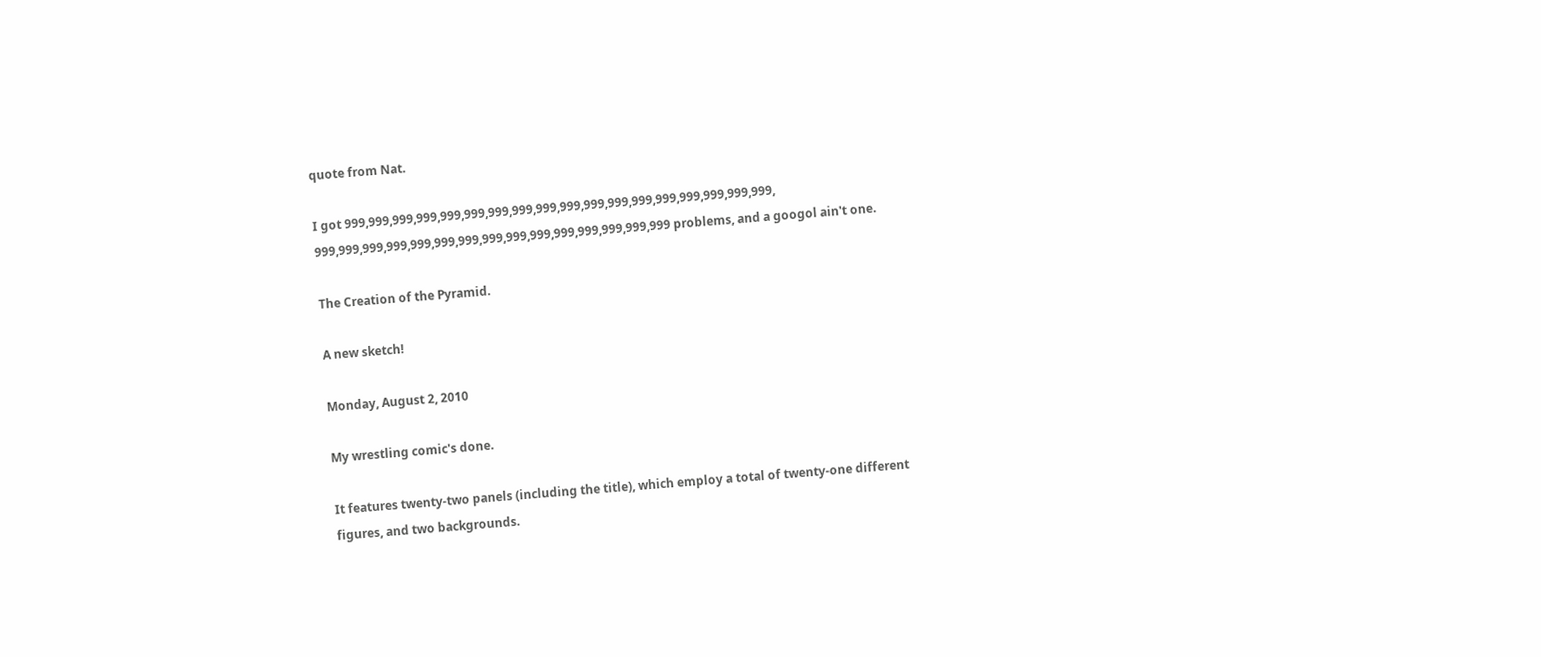quote from Nat.

I got 999,999,999,999,999,999,999,999,999,999,999,999,999,999,999,999,999,999,
999,999,999,999,999,999,999,999,999,999,999,999,999,999,999 problems, and a googol ain't one.

The Creation of the Pyramid.

A new sketch!

Monday, August 2, 2010

My wrestling comic's done.

It features twenty-two panels (including the title), which employ a total of twenty-one different figures, and two backgrounds.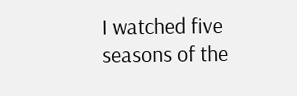I watched five seasons of the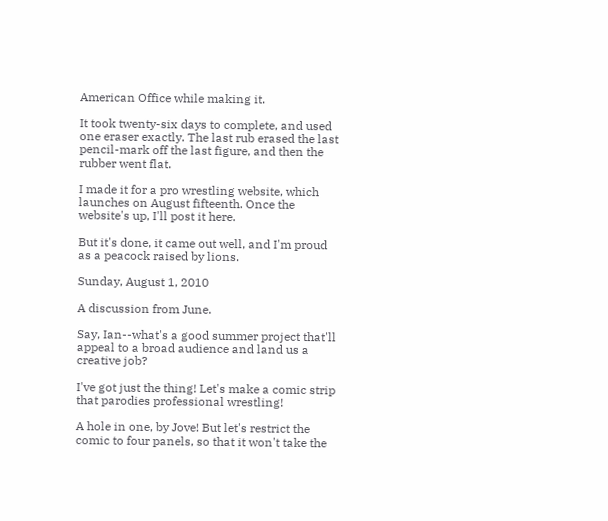American Office while making it.

It took twenty-six days to complete, and used one eraser exactly. The last rub erased the last pencil-mark off the last figure, and then the rubber went flat.

I made it for a pro wrestling website, which launches on August fifteenth. Once the website's up, I'll post it here.

But it's done, it came out well, and I'm proud as a peacock raised by lions.

Sunday, August 1, 2010

A discussion from June.

Say, Ian--what's a good summer project that'll appeal to a broad audience and land us a creative job?

I've got just the thing! Let's make a comic strip that parodies professional wrestling!

A hole in one, by Jove! But let's restrict the comic to four panels, so that it won't take the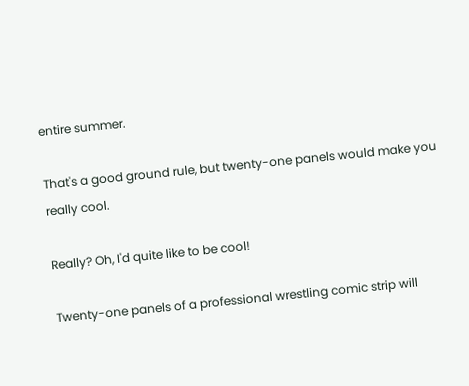entire summer.

That's a good ground rule, but twenty-one panels would make you really cool.

Really? Oh, I'd quite like to be cool!

Twenty-one panels of a professional wrestling comic strip will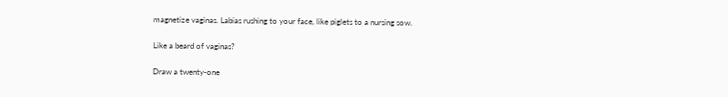magnetize vaginas. Labias rushing to your face, like piglets to a nursing sow.

Like a beard of vaginas?

Draw a twenty-one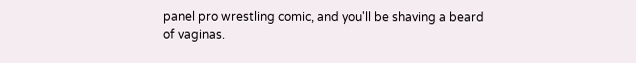panel pro wrestling comic, and you'll be shaving a beard of vaginas.